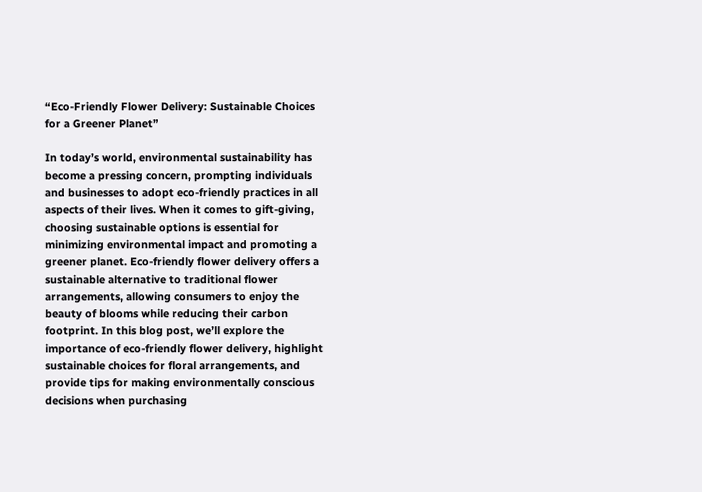“Eco-Friendly Flower Delivery: Sustainable Choices for a Greener Planet”

In today’s world, environmental sustainability has become a pressing concern, prompting individuals and businesses to adopt eco-friendly practices in all aspects of their lives. When it comes to gift-giving, choosing sustainable options is essential for minimizing environmental impact and promoting a greener planet. Eco-friendly flower delivery offers a sustainable alternative to traditional flower arrangements, allowing consumers to enjoy the beauty of blooms while reducing their carbon footprint. In this blog post, we’ll explore the importance of eco-friendly flower delivery, highlight sustainable choices for floral arrangements, and provide tips for making environmentally conscious decisions when purchasing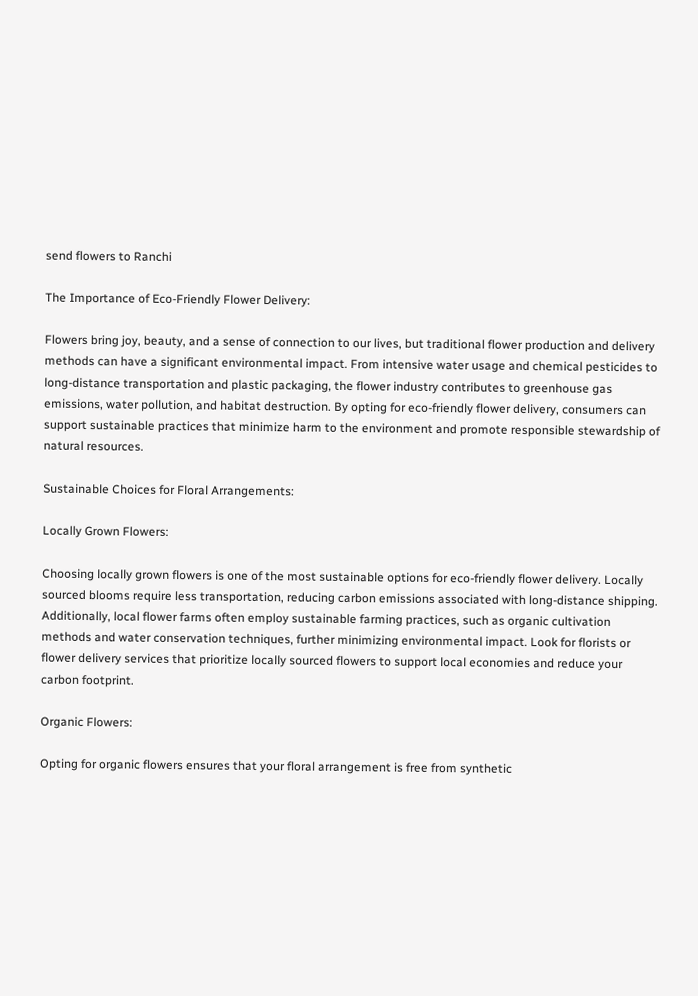send flowers to Ranchi

The Importance of Eco-Friendly Flower Delivery:

Flowers bring joy, beauty, and a sense of connection to our lives, but traditional flower production and delivery methods can have a significant environmental impact. From intensive water usage and chemical pesticides to long-distance transportation and plastic packaging, the flower industry contributes to greenhouse gas emissions, water pollution, and habitat destruction. By opting for eco-friendly flower delivery, consumers can support sustainable practices that minimize harm to the environment and promote responsible stewardship of natural resources.

Sustainable Choices for Floral Arrangements:

Locally Grown Flowers:

Choosing locally grown flowers is one of the most sustainable options for eco-friendly flower delivery. Locally sourced blooms require less transportation, reducing carbon emissions associated with long-distance shipping. Additionally, local flower farms often employ sustainable farming practices, such as organic cultivation methods and water conservation techniques, further minimizing environmental impact. Look for florists or flower delivery services that prioritize locally sourced flowers to support local economies and reduce your carbon footprint.

Organic Flowers:

Opting for organic flowers ensures that your floral arrangement is free from synthetic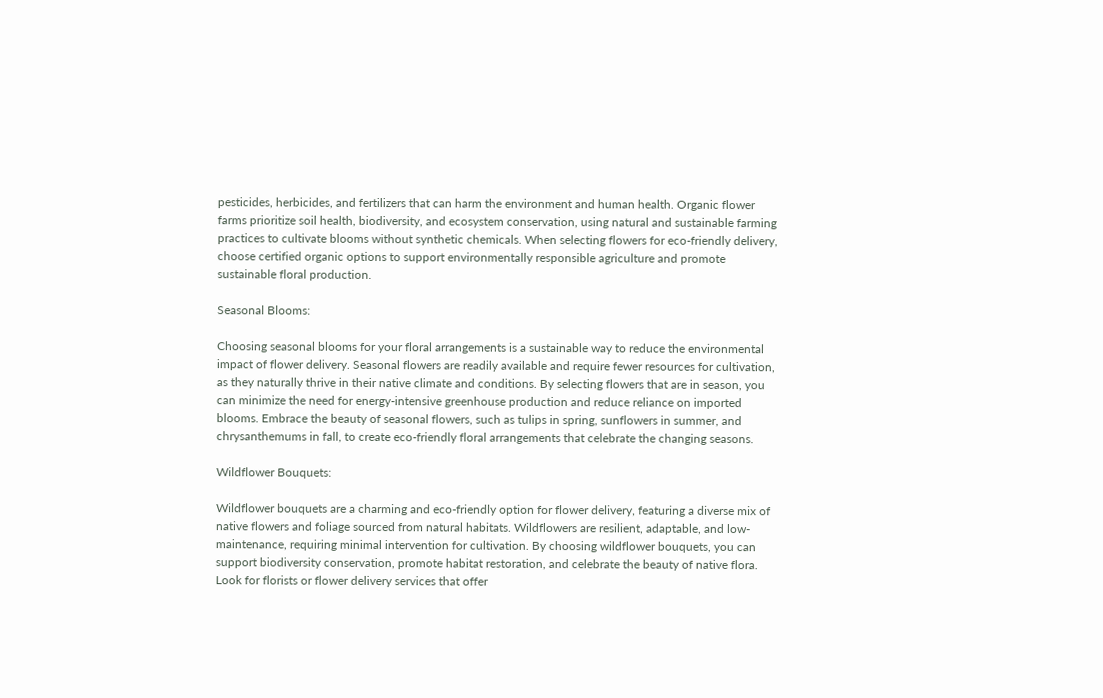pesticides, herbicides, and fertilizers that can harm the environment and human health. Organic flower farms prioritize soil health, biodiversity, and ecosystem conservation, using natural and sustainable farming practices to cultivate blooms without synthetic chemicals. When selecting flowers for eco-friendly delivery, choose certified organic options to support environmentally responsible agriculture and promote sustainable floral production.

Seasonal Blooms:

Choosing seasonal blooms for your floral arrangements is a sustainable way to reduce the environmental impact of flower delivery. Seasonal flowers are readily available and require fewer resources for cultivation, as they naturally thrive in their native climate and conditions. By selecting flowers that are in season, you can minimize the need for energy-intensive greenhouse production and reduce reliance on imported blooms. Embrace the beauty of seasonal flowers, such as tulips in spring, sunflowers in summer, and chrysanthemums in fall, to create eco-friendly floral arrangements that celebrate the changing seasons.

Wildflower Bouquets:

Wildflower bouquets are a charming and eco-friendly option for flower delivery, featuring a diverse mix of native flowers and foliage sourced from natural habitats. Wildflowers are resilient, adaptable, and low-maintenance, requiring minimal intervention for cultivation. By choosing wildflower bouquets, you can support biodiversity conservation, promote habitat restoration, and celebrate the beauty of native flora. Look for florists or flower delivery services that offer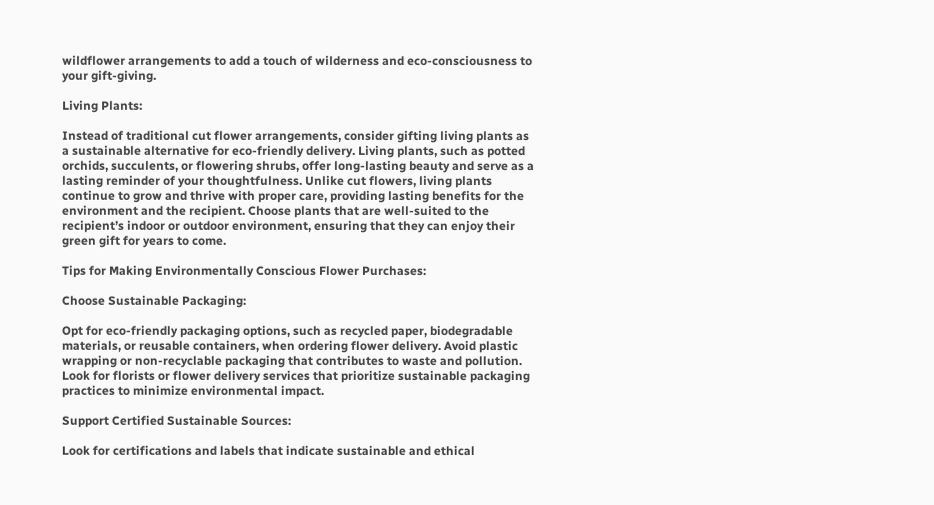wildflower arrangements to add a touch of wilderness and eco-consciousness to your gift-giving.

Living Plants:

Instead of traditional cut flower arrangements, consider gifting living plants as a sustainable alternative for eco-friendly delivery. Living plants, such as potted orchids, succulents, or flowering shrubs, offer long-lasting beauty and serve as a lasting reminder of your thoughtfulness. Unlike cut flowers, living plants continue to grow and thrive with proper care, providing lasting benefits for the environment and the recipient. Choose plants that are well-suited to the recipient’s indoor or outdoor environment, ensuring that they can enjoy their green gift for years to come.

Tips for Making Environmentally Conscious Flower Purchases:

Choose Sustainable Packaging:

Opt for eco-friendly packaging options, such as recycled paper, biodegradable materials, or reusable containers, when ordering flower delivery. Avoid plastic wrapping or non-recyclable packaging that contributes to waste and pollution. Look for florists or flower delivery services that prioritize sustainable packaging practices to minimize environmental impact.

Support Certified Sustainable Sources:

Look for certifications and labels that indicate sustainable and ethical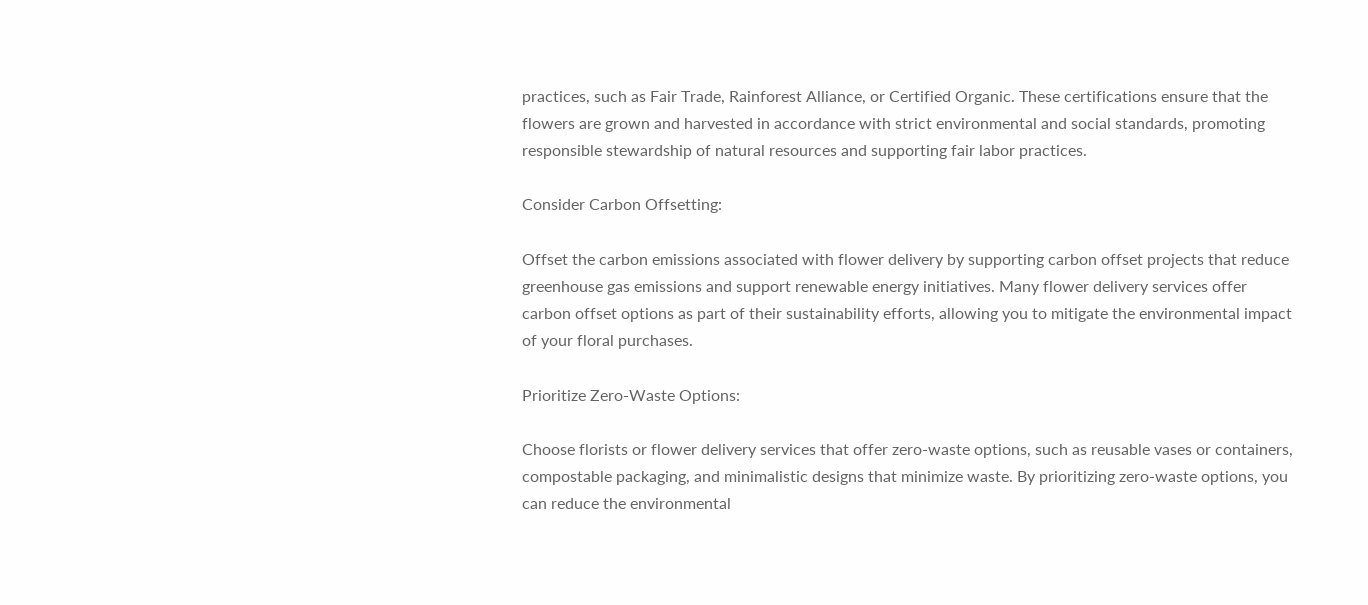practices, such as Fair Trade, Rainforest Alliance, or Certified Organic. These certifications ensure that the flowers are grown and harvested in accordance with strict environmental and social standards, promoting responsible stewardship of natural resources and supporting fair labor practices.

Consider Carbon Offsetting:

Offset the carbon emissions associated with flower delivery by supporting carbon offset projects that reduce greenhouse gas emissions and support renewable energy initiatives. Many flower delivery services offer carbon offset options as part of their sustainability efforts, allowing you to mitigate the environmental impact of your floral purchases.

Prioritize Zero-Waste Options:

Choose florists or flower delivery services that offer zero-waste options, such as reusable vases or containers, compostable packaging, and minimalistic designs that minimize waste. By prioritizing zero-waste options, you can reduce the environmental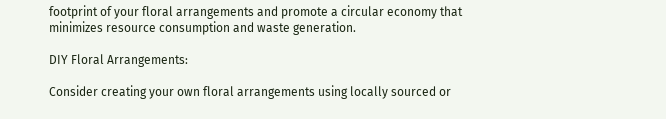footprint of your floral arrangements and promote a circular economy that minimizes resource consumption and waste generation.

DIY Floral Arrangements:

Consider creating your own floral arrangements using locally sourced or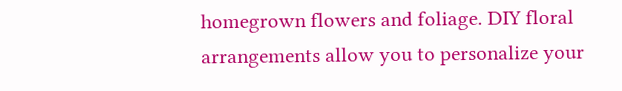homegrown flowers and foliage. DIY floral arrangements allow you to personalize your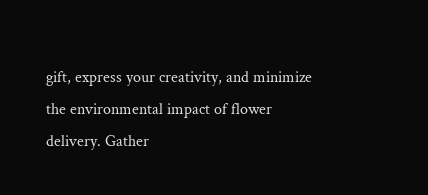gift, express your creativity, and minimize the environmental impact of flower delivery. Gather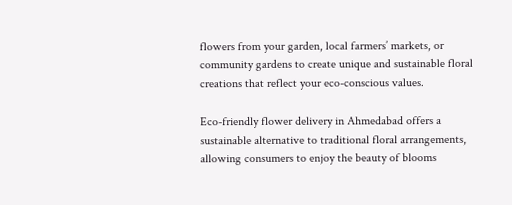flowers from your garden, local farmers’ markets, or community gardens to create unique and sustainable floral creations that reflect your eco-conscious values.

Eco-friendly flower delivery in Ahmedabad offers a sustainable alternative to traditional floral arrangements, allowing consumers to enjoy the beauty of blooms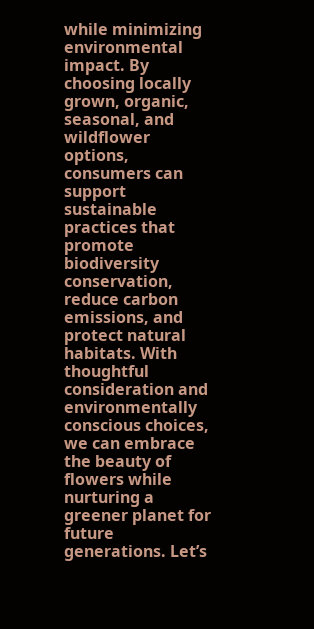while minimizing environmental impact. By choosing locally grown, organic, seasonal, and wildflower options, consumers can support sustainable practices that promote biodiversity conservation, reduce carbon emissions, and protect natural habitats. With thoughtful consideration and environmentally conscious choices, we can embrace the beauty of flowers while nurturing a greener planet for future generations. Let’s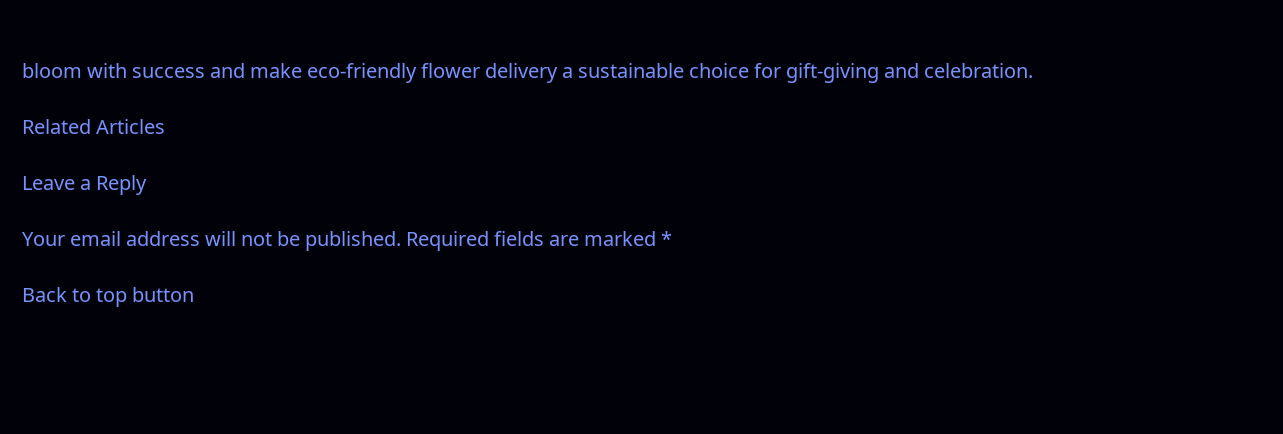bloom with success and make eco-friendly flower delivery a sustainable choice for gift-giving and celebration.

Related Articles

Leave a Reply

Your email address will not be published. Required fields are marked *

Back to top button